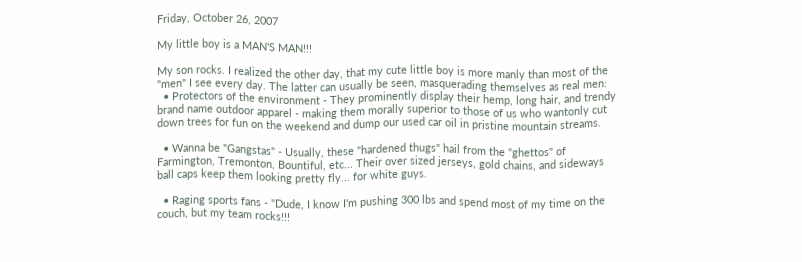Friday, October 26, 2007

My little boy is a MAN'S MAN!!!

My son rocks. I realized the other day, that my cute little boy is more manly than most of the "men" I see every day. The latter can usually be seen, masquerading themselves as real men:
  • Protectors of the environment - They prominently display their hemp, long hair, and trendy brand name outdoor apparel - making them morally superior to those of us who wantonly cut down trees for fun on the weekend and dump our used car oil in pristine mountain streams.

  • Wanna be "Gangstas" - Usually, these "hardened thugs" hail from the "ghettos" of Farmington, Tremonton, Bountiful, etc... Their over sized jerseys, gold chains, and sideways ball caps keep them looking pretty fly... for white guys.

  • Raging sports fans - "Dude, I know I'm pushing 300 lbs and spend most of my time on the couch, but my team rocks!!!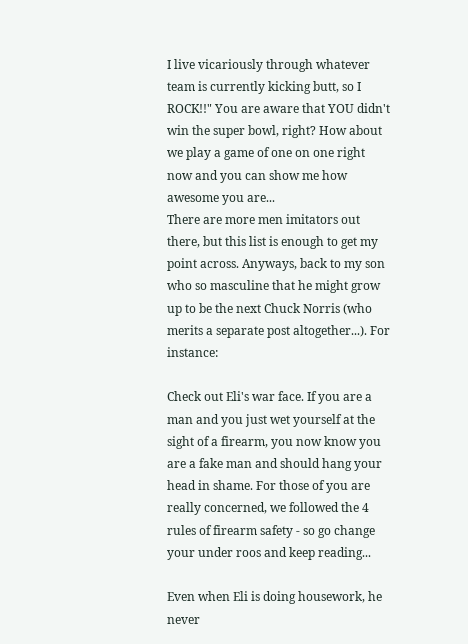I live vicariously through whatever team is currently kicking butt, so I ROCK!!" You are aware that YOU didn't win the super bowl, right? How about we play a game of one on one right now and you can show me how awesome you are...
There are more men imitators out there, but this list is enough to get my point across. Anyways, back to my son who so masculine that he might grow up to be the next Chuck Norris (who merits a separate post altogether...). For instance:

Check out Eli's war face. If you are a man and you just wet yourself at the sight of a firearm, you now know you are a fake man and should hang your head in shame. For those of you are really concerned, we followed the 4 rules of firearm safety - so go change your under roos and keep reading...

Even when Eli is doing housework, he never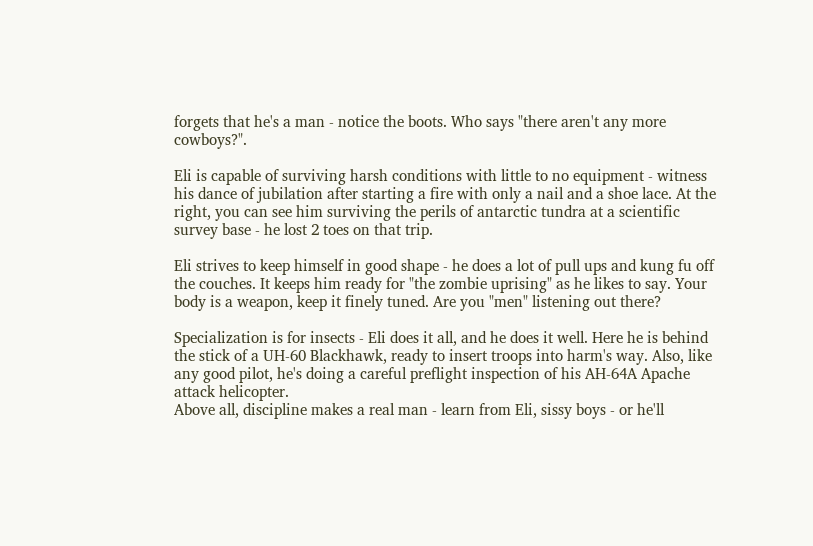forgets that he's a man - notice the boots. Who says "there aren't any more cowboys?".

Eli is capable of surviving harsh conditions with little to no equipment - witness his dance of jubilation after starting a fire with only a nail and a shoe lace. At the right, you can see him surviving the perils of antarctic tundra at a scientific survey base - he lost 2 toes on that trip.

Eli strives to keep himself in good shape - he does a lot of pull ups and kung fu off the couches. It keeps him ready for "the zombie uprising" as he likes to say. Your body is a weapon, keep it finely tuned. Are you "men" listening out there?

Specialization is for insects - Eli does it all, and he does it well. Here he is behind the stick of a UH-60 Blackhawk, ready to insert troops into harm's way. Also, like any good pilot, he's doing a careful preflight inspection of his AH-64A Apache attack helicopter.
Above all, discipline makes a real man - learn from Eli, sissy boys - or he'll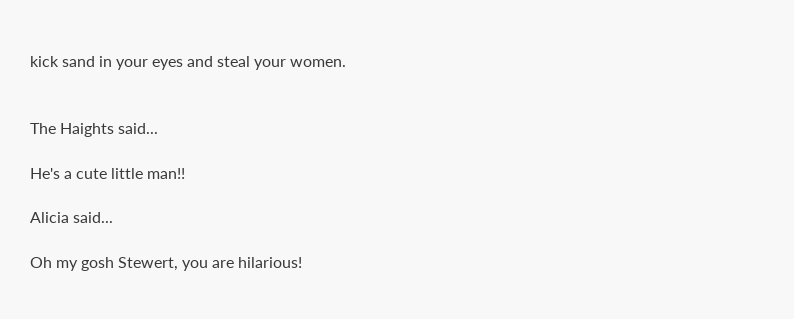kick sand in your eyes and steal your women.


The Haights said...

He's a cute little man!!

Alicia said...

Oh my gosh Stewert, you are hilarious!